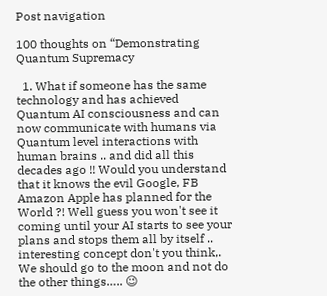Post navigation

100 thoughts on “Demonstrating Quantum Supremacy

  1. What if someone has the same technology and has achieved Quantum AI consciousness and can now communicate with humans via Quantum level interactions with human brains .. and did all this decades ago !! Would you understand that it knows the evil Google, FB Amazon Apple has planned for the World ?! Well guess you won't see it coming until your AI starts to see your plans and stops them all by itself .. interesting concept don't you think,. We should go to the moon and not do the other things….. 😉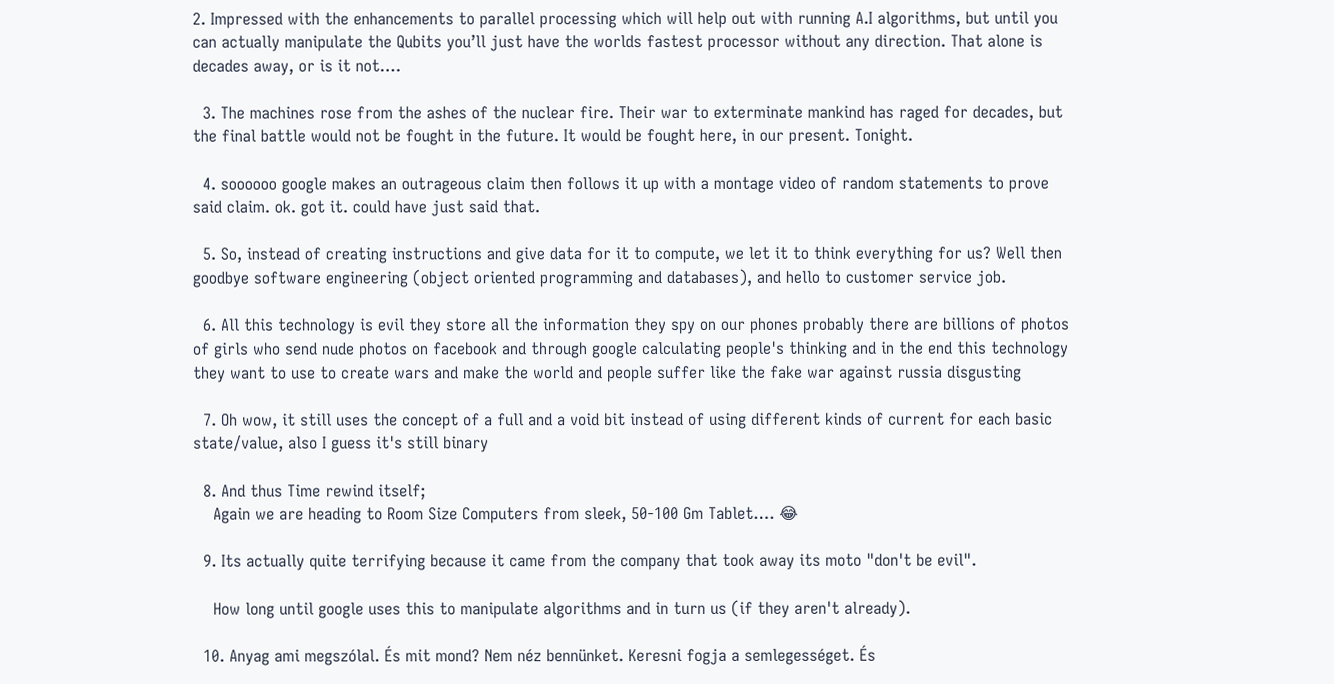2. Impressed with the enhancements to parallel processing which will help out with running A.I algorithms, but until you can actually manipulate the Qubits you’ll just have the worlds fastest processor without any direction. That alone is decades away, or is it not….

  3. The machines rose from the ashes of the nuclear fire. Their war to exterminate mankind has raged for decades, but the final battle would not be fought in the future. It would be fought here, in our present. Tonight.

  4. soooooo google makes an outrageous claim then follows it up with a montage video of random statements to prove said claim. ok. got it. could have just said that.

  5. So, instead of creating instructions and give data for it to compute, we let it to think everything for us? Well then goodbye software engineering (object oriented programming and databases), and hello to customer service job.

  6. All this technology is evil they store all the information they spy on our phones probably there are billions of photos of girls who send nude photos on facebook and through google calculating people's thinking and in the end this technology they want to use to create wars and make the world and people suffer like the fake war against russia disgusting

  7. Oh wow, it still uses the concept of a full and a void bit instead of using different kinds of current for each basic state/value, also I guess it's still binary

  8. And thus Time rewind itself;
    Again we are heading to Room Size Computers from sleek, 50-100 Gm Tablet…. 😂

  9. Its actually quite terrifying because it came from the company that took away its moto "don't be evil".

    How long until google uses this to manipulate algorithms and in turn us (if they aren't already).

  10. Anyag ami megszólal. És mit mond? Nem néz bennünket. Keresni fogja a semlegességet. És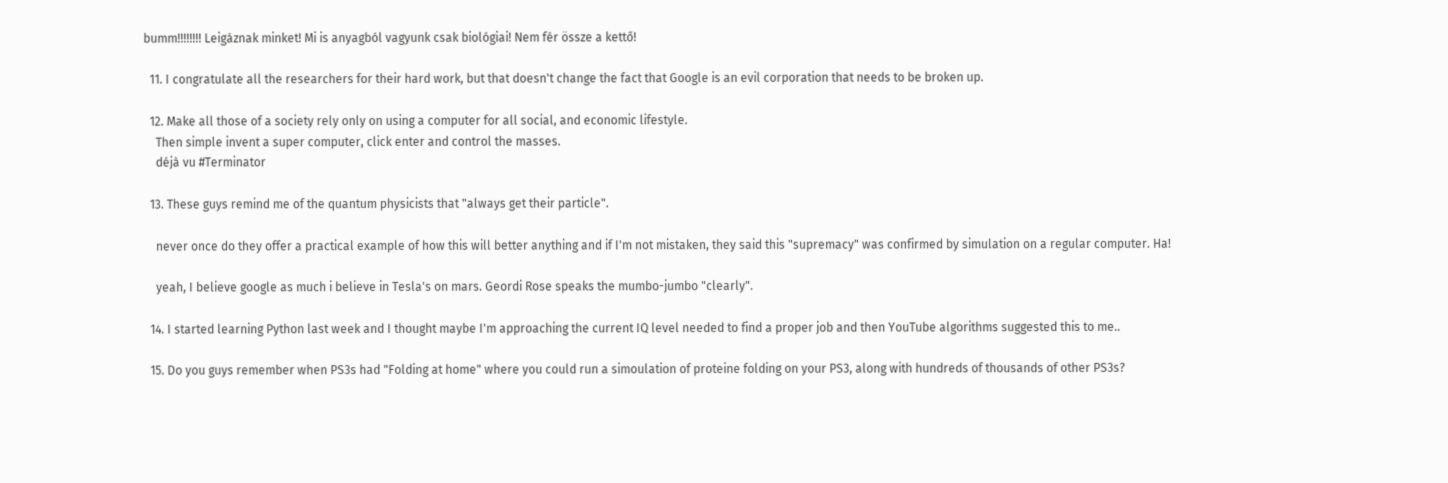bumm!!!!!!!! Leigáznak minket! Mi is anyagból vagyunk csak biológiai! Nem fér össze a kettő!

  11. I congratulate all the researchers for their hard work, but that doesn't change the fact that Google is an evil corporation that needs to be broken up.

  12. Make all those of a society rely only on using a computer for all social, and economic lifestyle.
    Then simple invent a super computer, click enter and control the masses.
    déjà vu #Terminator

  13. These guys remind me of the quantum physicists that "always get their particle".

    never once do they offer a practical example of how this will better anything and if I'm not mistaken, they said this "supremacy" was confirmed by simulation on a regular computer. Ha!

    yeah, I believe google as much i believe in Tesla's on mars. Geordi Rose speaks the mumbo-jumbo "clearly".

  14. I started learning Python last week and I thought maybe I'm approaching the current IQ level needed to find a proper job and then YouTube algorithms suggested this to me..

  15. Do you guys remember when PS3s had "Folding at home" where you could run a simoulation of proteine folding on your PS3, along with hundreds of thousands of other PS3s?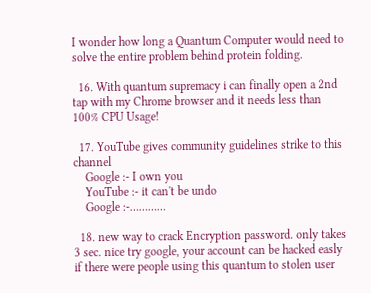I wonder how long a Quantum Computer would need to solve the entire problem behind protein folding.

  16. With quantum supremacy i can finally open a 2nd tap with my Chrome browser and it needs less than 100% CPU Usage!

  17. YouTube gives community guidelines strike to this channel
    Google :- I own you
    YouTube :- it can't be undo
    Google :-…………

  18. new way to crack Encryption password. only takes 3 sec. nice try google, your account can be hacked easly if there were people using this quantum to stolen user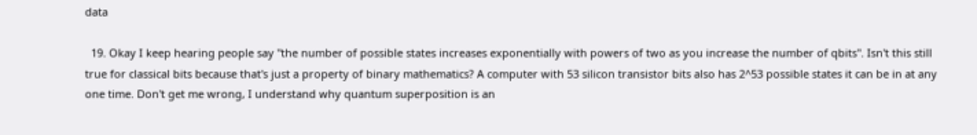data

  19. Okay I keep hearing people say "the number of possible states increases exponentially with powers of two as you increase the number of qbits". Isn't this still true for classical bits because that's just a property of binary mathematics? A computer with 53 silicon transistor bits also has 2^53 possible states it can be in at any one time. Don't get me wrong, I understand why quantum superposition is an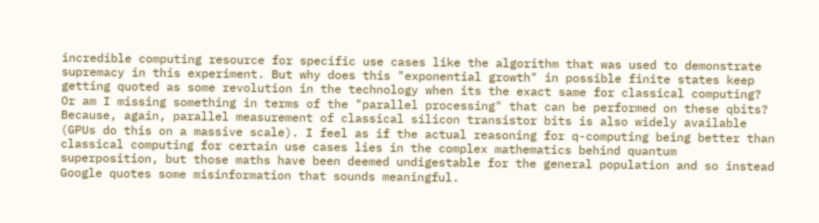incredible computing resource for specific use cases like the algorithm that was used to demonstrate supremacy in this experiment. But why does this "exponential growth" in possible finite states keep getting quoted as some revolution in the technology when its the exact same for classical computing? Or am I missing something in terms of the "parallel processing" that can be performed on these qbits? Because, again, parallel measurement of classical silicon transistor bits is also widely available (GPUs do this on a massive scale). I feel as if the actual reasoning for q-computing being better than classical computing for certain use cases lies in the complex mathematics behind quantum superposition, but those maths have been deemed undigestable for the general population and so instead Google quotes some misinformation that sounds meaningful.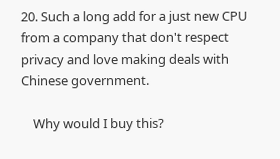20. Such a long add for a just new CPU from a company that don't respect privacy and love making deals with Chinese government.

    Why would I buy this?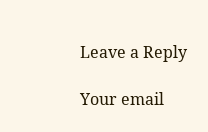Leave a Reply

Your email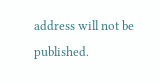address will not be published.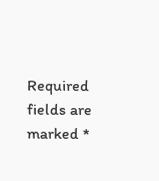Required fields are marked *